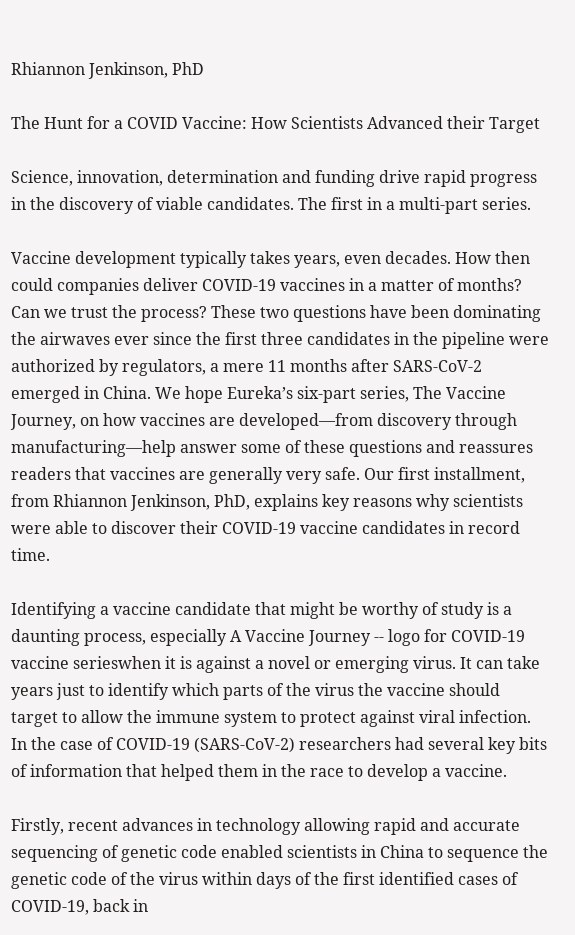Rhiannon Jenkinson, PhD

The Hunt for a COVID Vaccine: How Scientists Advanced their Target

Science, innovation, determination and funding drive rapid progress in the discovery of viable candidates. The first in a multi-part series.

Vaccine development typically takes years, even decades. How then could companies deliver COVID-19 vaccines in a matter of months? Can we trust the process? These two questions have been dominating the airwaves ever since the first three candidates in the pipeline were authorized by regulators, a mere 11 months after SARS-CoV-2 emerged in China. We hope Eureka’s six-part series, The Vaccine Journey, on how vaccines are developed—from discovery through manufacturing—help answer some of these questions and reassures readers that vaccines are generally very safe. Our first installment, from Rhiannon Jenkinson, PhD, explains key reasons why scientists were able to discover their COVID-19 vaccine candidates in record time.

Identifying a vaccine candidate that might be worthy of study is a daunting process, especially A Vaccine Journey -- logo for COVID-19 vaccine serieswhen it is against a novel or emerging virus. It can take years just to identify which parts of the virus the vaccine should target to allow the immune system to protect against viral infection. In the case of COVID-19 (SARS-CoV-2) researchers had several key bits of information that helped them in the race to develop a vaccine.

Firstly, recent advances in technology allowing rapid and accurate sequencing of genetic code enabled scientists in China to sequence the genetic code of the virus within days of the first identified cases of COVID-19, back in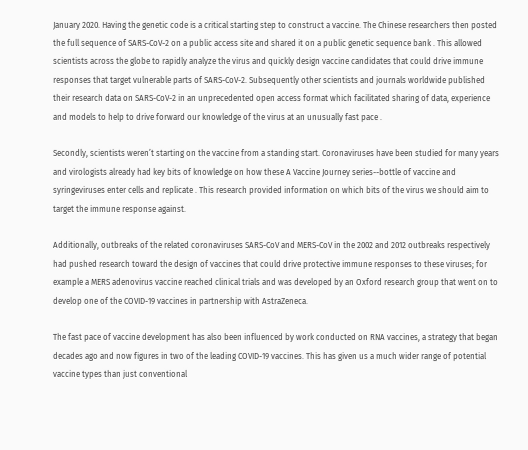January 2020. Having the genetic code is a critical starting step to construct a vaccine. The Chinese researchers then posted the full sequence of SARS-CoV-2 on a public access site and shared it on a public genetic sequence bank . This allowed scientists across the globe to rapidly analyze the virus and quickly design vaccine candidates that could drive immune responses that target vulnerable parts of SARS-CoV-2. Subsequently other scientists and journals worldwide published their research data on SARS-CoV-2 in an unprecedented open access format which facilitated sharing of data, experience and models to help to drive forward our knowledge of the virus at an unusually fast pace .

Secondly, scientists weren’t starting on the vaccine from a standing start. Coronaviruses have been studied for many years and virologists already had key bits of knowledge on how these A Vaccine Journey series--bottle of vaccine and syringeviruses enter cells and replicate . This research provided information on which bits of the virus we should aim to target the immune response against.

Additionally, outbreaks of the related coronaviruses SARS-CoV and MERS-CoV in the 2002 and 2012 outbreaks respectively had pushed research toward the design of vaccines that could drive protective immune responses to these viruses; for example a MERS adenovirus vaccine reached clinical trials and was developed by an Oxford research group that went on to develop one of the COVID-19 vaccines in partnership with AstraZeneca.

The fast pace of vaccine development has also been influenced by work conducted on RNA vaccines, a strategy that began decades ago and now figures in two of the leading COVID-19 vaccines. This has given us a much wider range of potential vaccine types than just conventional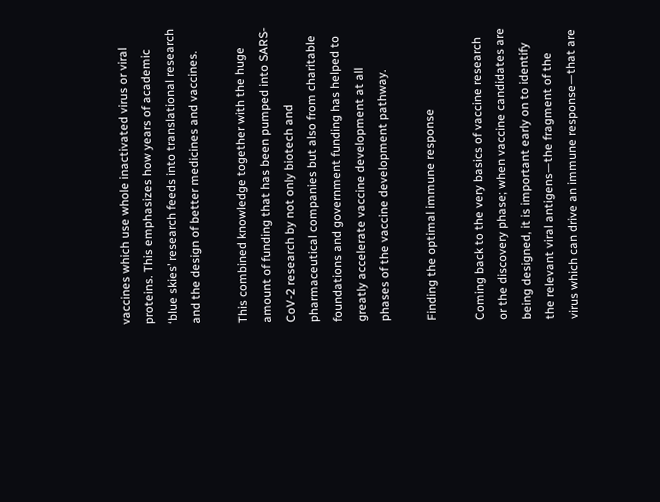vaccines which use whole inactivated virus or viral proteins. This emphasizes how years of academic ‘blue skies’ research feeds into translational research and the design of better medicines and vaccines.

This combined knowledge together with the huge amount of funding that has been pumped into SARS-CoV-2 research by not only biotech and pharmaceutical companies but also from charitable foundations and government funding has helped to greatly accelerate vaccine development at all phases of the vaccine development pathway.

Finding the optimal immune response

Coming back to the very basics of vaccine research or the discovery phase; when vaccine candidates are being designed, it is important early on to identify the relevant viral antigens—the fragment of the virus which can drive an immune response—that are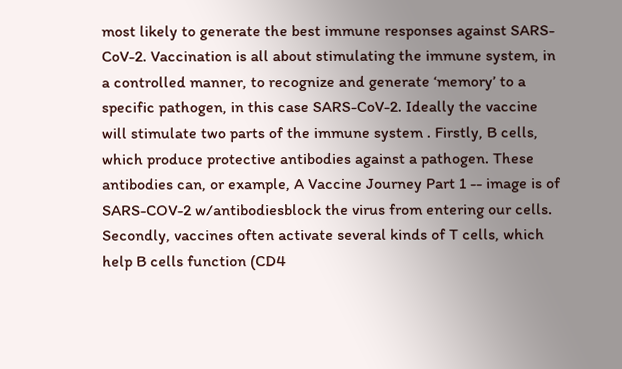most likely to generate the best immune responses against SARS-CoV-2. Vaccination is all about stimulating the immune system, in a controlled manner, to recognize and generate ‘memory’ to a specific pathogen, in this case SARS-CoV-2. Ideally the vaccine will stimulate two parts of the immune system . Firstly, B cells, which produce protective antibodies against a pathogen. These antibodies can, or example, A Vaccine Journey Part 1 -- image is of SARS-COV-2 w/antibodiesblock the virus from entering our cells. Secondly, vaccines often activate several kinds of T cells, which help B cells function (CD4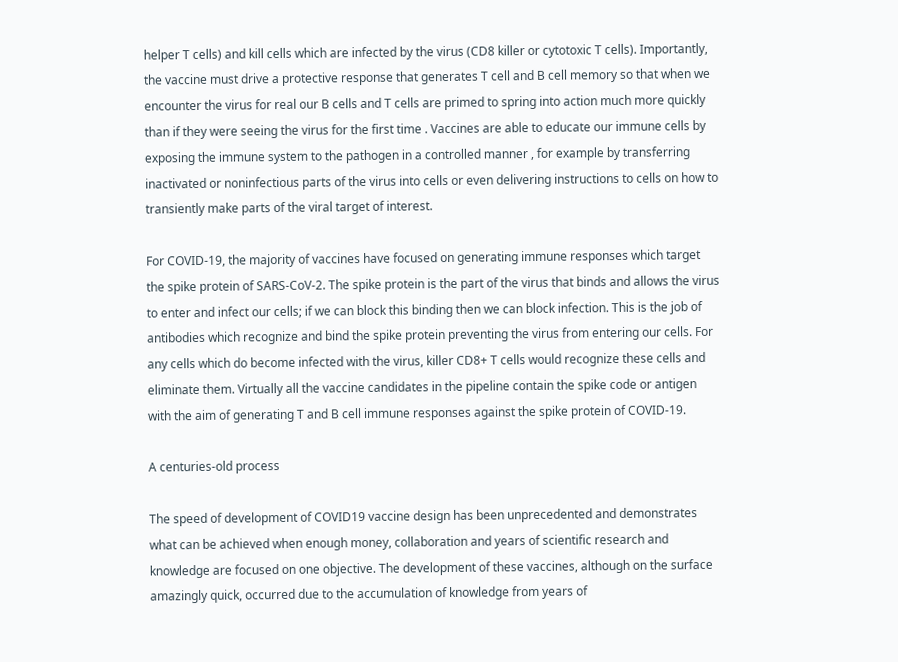helper T cells) and kill cells which are infected by the virus (CD8 killer or cytotoxic T cells). Importantly, the vaccine must drive a protective response that generates T cell and B cell memory so that when we encounter the virus for real our B cells and T cells are primed to spring into action much more quickly than if they were seeing the virus for the first time . Vaccines are able to educate our immune cells by exposing the immune system to the pathogen in a controlled manner , for example by transferring inactivated or noninfectious parts of the virus into cells or even delivering instructions to cells on how to transiently make parts of the viral target of interest.

For COVID-19, the majority of vaccines have focused on generating immune responses which target the spike protein of SARS-CoV-2. The spike protein is the part of the virus that binds and allows the virus to enter and infect our cells; if we can block this binding then we can block infection. This is the job of antibodies which recognize and bind the spike protein preventing the virus from entering our cells. For any cells which do become infected with the virus, killer CD8+ T cells would recognize these cells and eliminate them. Virtually all the vaccine candidates in the pipeline contain the spike code or antigen with the aim of generating T and B cell immune responses against the spike protein of COVID-19.

A centuries-old process

The speed of development of COVID19 vaccine design has been unprecedented and demonstrates what can be achieved when enough money, collaboration and years of scientific research and knowledge are focused on one objective. The development of these vaccines, although on the surface amazingly quick, occurred due to the accumulation of knowledge from years of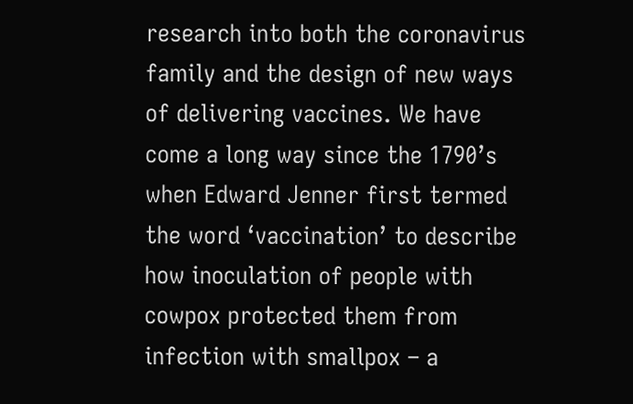research into both the coronavirus family and the design of new ways of delivering vaccines. We have come a long way since the 1790’s when Edward Jenner first termed the word ‘vaccination’ to describe how inoculation of people with cowpox protected them from infection with smallpox – a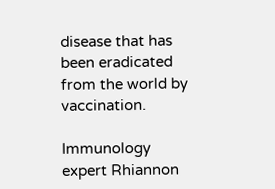disease that has been eradicated from the world by vaccination.

Immunology expert Rhiannon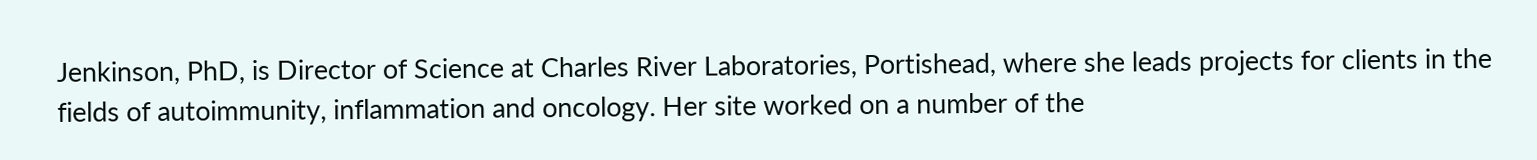Jenkinson, PhD, is Director of Science at Charles River Laboratories, Portishead, where she leads projects for clients in the fields of autoimmunity, inflammation and oncology. Her site worked on a number of the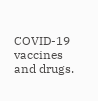COVID-19 vaccines and drugs.